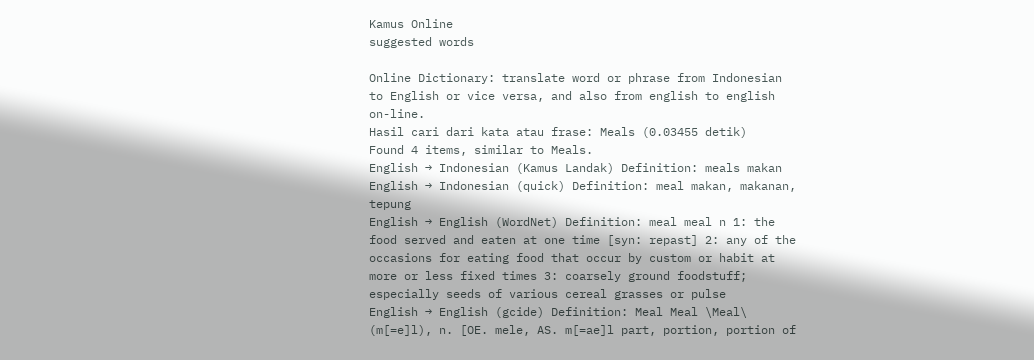Kamus Online
suggested words

Online Dictionary: translate word or phrase from Indonesian to English or vice versa, and also from english to english on-line.
Hasil cari dari kata atau frase: Meals (0.03455 detik)
Found 4 items, similar to Meals.
English → Indonesian (Kamus Landak) Definition: meals makan
English → Indonesian (quick) Definition: meal makan, makanan, tepung
English → English (WordNet) Definition: meal meal n 1: the food served and eaten at one time [syn: repast] 2: any of the occasions for eating food that occur by custom or habit at more or less fixed times 3: coarsely ground foodstuff; especially seeds of various cereal grasses or pulse
English → English (gcide) Definition: Meal Meal \Meal\ (m[=e]l), n. [OE. mele, AS. m[=ae]l part, portion, portion of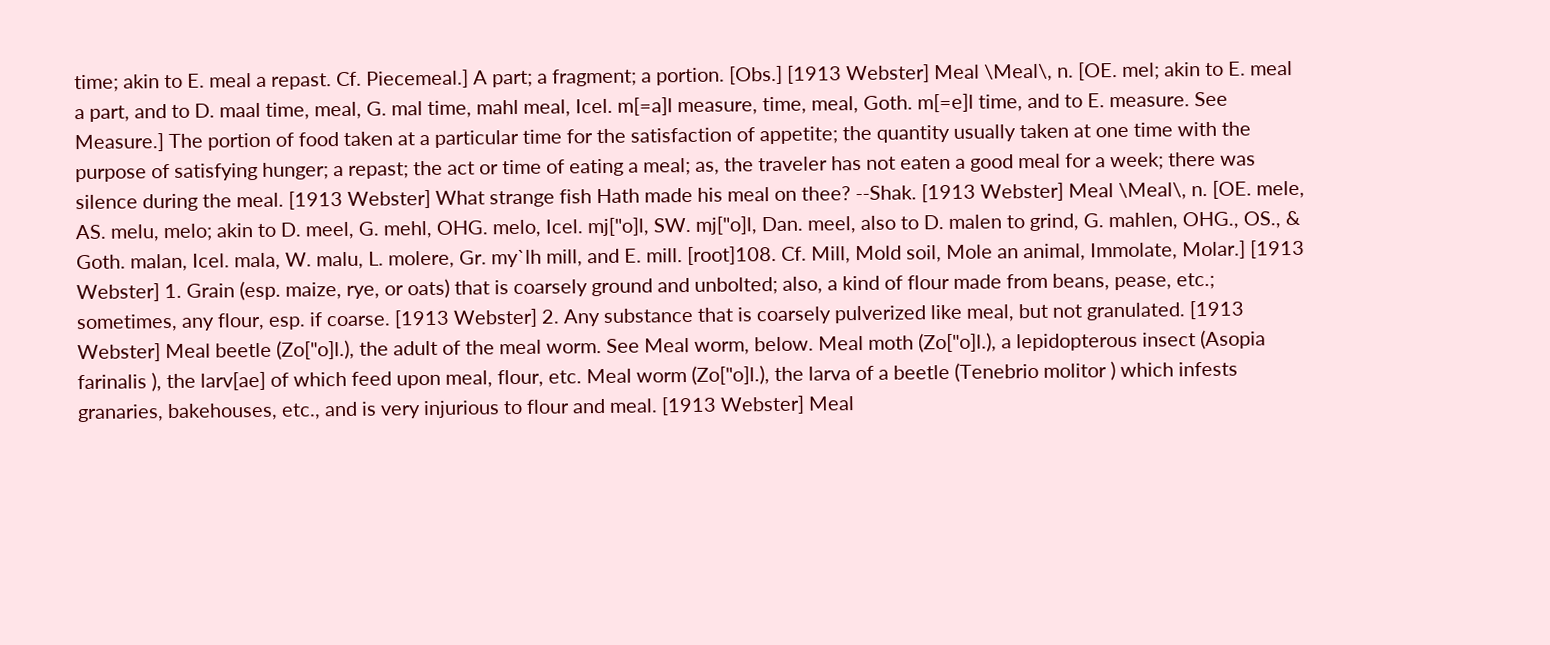time; akin to E. meal a repast. Cf. Piecemeal.] A part; a fragment; a portion. [Obs.] [1913 Webster] Meal \Meal\, n. [OE. mel; akin to E. meal a part, and to D. maal time, meal, G. mal time, mahl meal, Icel. m[=a]l measure, time, meal, Goth. m[=e]l time, and to E. measure. See Measure.] The portion of food taken at a particular time for the satisfaction of appetite; the quantity usually taken at one time with the purpose of satisfying hunger; a repast; the act or time of eating a meal; as, the traveler has not eaten a good meal for a week; there was silence during the meal. [1913 Webster] What strange fish Hath made his meal on thee? --Shak. [1913 Webster] Meal \Meal\, n. [OE. mele, AS. melu, melo; akin to D. meel, G. mehl, OHG. melo, Icel. mj["o]l, SW. mj["o]l, Dan. meel, also to D. malen to grind, G. mahlen, OHG., OS., & Goth. malan, Icel. mala, W. malu, L. molere, Gr. my`lh mill, and E. mill. [root]108. Cf. Mill, Mold soil, Mole an animal, Immolate, Molar.] [1913 Webster] 1. Grain (esp. maize, rye, or oats) that is coarsely ground and unbolted; also, a kind of flour made from beans, pease, etc.; sometimes, any flour, esp. if coarse. [1913 Webster] 2. Any substance that is coarsely pulverized like meal, but not granulated. [1913 Webster] Meal beetle (Zo["o]l.), the adult of the meal worm. See Meal worm, below. Meal moth (Zo["o]l.), a lepidopterous insect (Asopia farinalis ), the larv[ae] of which feed upon meal, flour, etc. Meal worm (Zo["o]l.), the larva of a beetle (Tenebrio molitor ) which infests granaries, bakehouses, etc., and is very injurious to flour and meal. [1913 Webster] Meal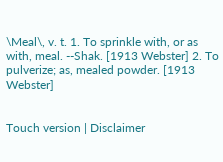\Meal\, v. t. 1. To sprinkle with, or as with, meal. --Shak. [1913 Webster] 2. To pulverize; as, mealed powder. [1913 Webster]


Touch version | Disclaimer